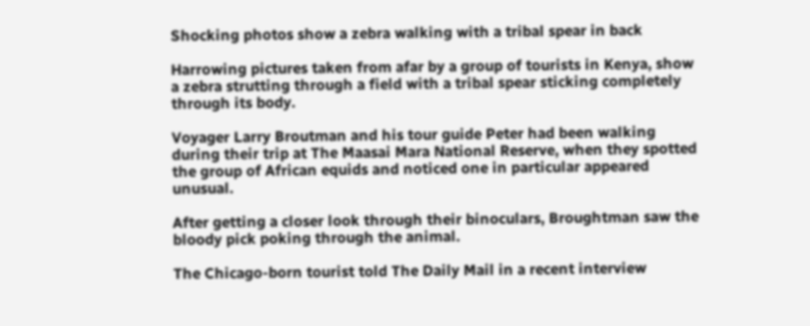Shocking photos show a zebra walking with a tribal spear in back

Harrowing pictures taken from afar by a group of tourists in Kenya, show a zebra strutting through a field with a tribal spear sticking completely through its body.

Voyager Larry Broutman and his tour guide Peter had been walking during their trip at The Maasai Mara National Reserve, when they spotted the group of African equids and noticed one in particular appeared unusual.

After getting a closer look through their binoculars, Broughtman saw the bloody pick poking through the animal.

The Chicago-born tourist told The Daily Mail in a recent interview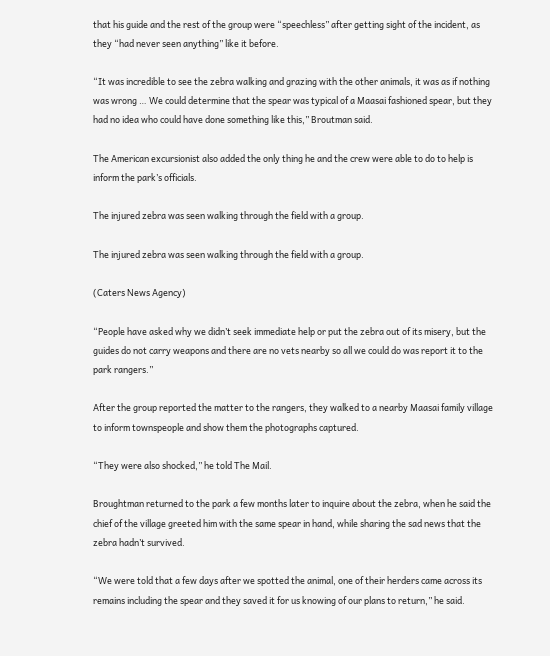that his guide and the rest of the group were “speechless” after getting sight of the incident, as they “had never seen anything” like it before.

“It was incredible to see the zebra walking and grazing with the other animals, it was as if nothing was wrong … We could determine that the spear was typical of a Maasai fashioned spear, but they had no idea who could have done something like this,” Broutman said.

The American excursionist also added the only thing he and the crew were able to do to help is inform the park’s officials.

The injured zebra was seen walking through the field with a group.

The injured zebra was seen walking through the field with a group.

(Caters News Agency)

“People have asked why we didn’t seek immediate help or put the zebra out of its misery, but the guides do not carry weapons and there are no vets nearby so all we could do was report it to the park rangers.”

After the group reported the matter to the rangers, they walked to a nearby Maasai family village to inform townspeople and show them the photographs captured.

“They were also shocked,” he told The Mail.

Broughtman returned to the park a few months later to inquire about the zebra, when he said the chief of the village greeted him with the same spear in hand, while sharing the sad news that the zebra hadn’t survived.

“We were told that a few days after we spotted the animal, one of their herders came across its remains including the spear and they saved it for us knowing of our plans to return,” he said.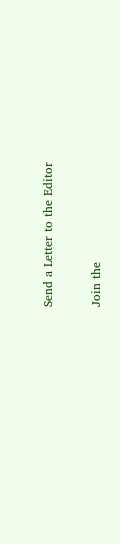Send a Letter to the Editor

Join the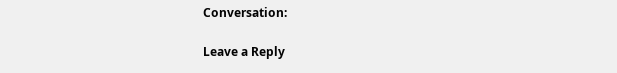Conversation:

Leave a Reply